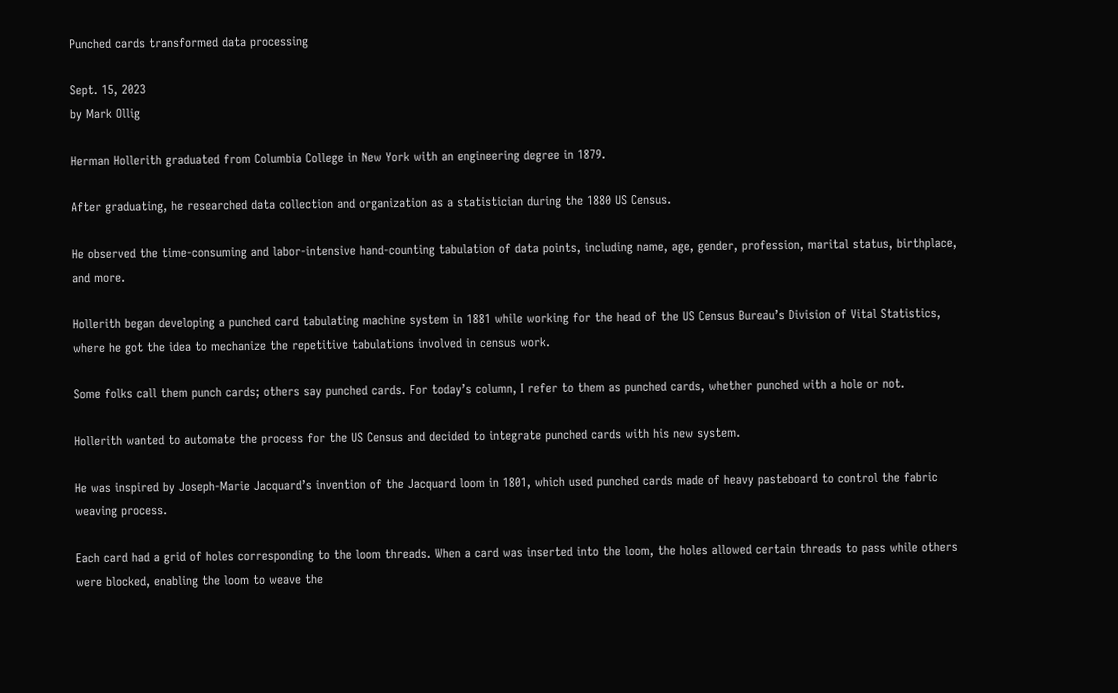Punched cards transformed data processing

Sept. 15, 2023
by Mark Ollig

Herman Hollerith graduated from Columbia College in New York with an engineering degree in 1879.

After graduating, he researched data collection and organization as a statistician during the 1880 US Census.

He observed the time-consuming and labor-intensive hand-counting tabulation of data points, including name, age, gender, profession, marital status, birthplace, and more.

Hollerith began developing a punched card tabulating machine system in 1881 while working for the head of the US Census Bureau’s Division of Vital Statistics, where he got the idea to mechanize the repetitive tabulations involved in census work.

Some folks call them punch cards; others say punched cards. For today’s column, I refer to them as punched cards, whether punched with a hole or not.

Hollerith wanted to automate the process for the US Census and decided to integrate punched cards with his new system.

He was inspired by Joseph-Marie Jacquard’s invention of the Jacquard loom in 1801, which used punched cards made of heavy pasteboard to control the fabric weaving process.

Each card had a grid of holes corresponding to the loom threads. When a card was inserted into the loom, the holes allowed certain threads to pass while others were blocked, enabling the loom to weave the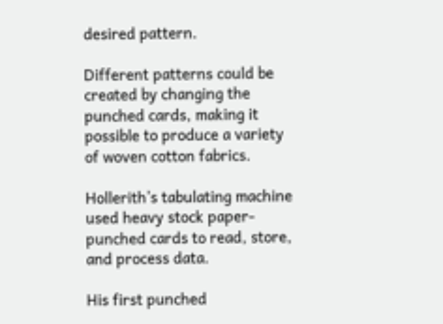desired pattern.

Different patterns could be created by changing the punched cards, making it possible to produce a variety of woven cotton fabrics.

Hollerith’s tabulating machine used heavy stock paper-punched cards to read, store, and process data.

His first punched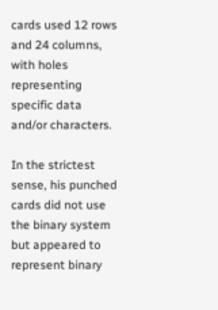cards used 12 rows and 24 columns, with holes representing specific data and/or characters.

In the strictest sense, his punched cards did not use the binary system but appeared to represent binary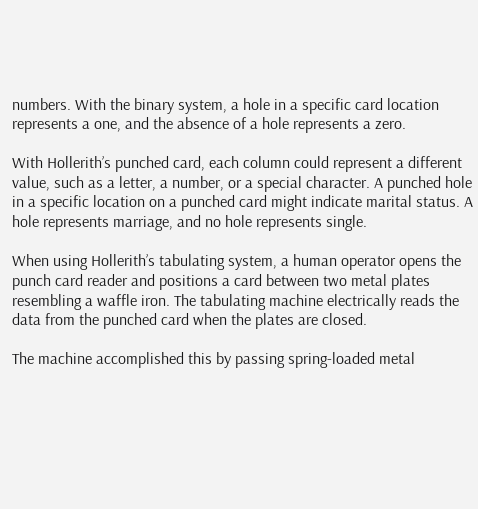numbers. With the binary system, a hole in a specific card location represents a one, and the absence of a hole represents a zero.

With Hollerith’s punched card, each column could represent a different value, such as a letter, a number, or a special character. A punched hole in a specific location on a punched card might indicate marital status. A hole represents marriage, and no hole represents single.

When using Hollerith’s tabulating system, a human operator opens the punch card reader and positions a card between two metal plates resembling a waffle iron. The tabulating machine electrically reads the data from the punched card when the plates are closed.

The machine accomplished this by passing spring-loaded metal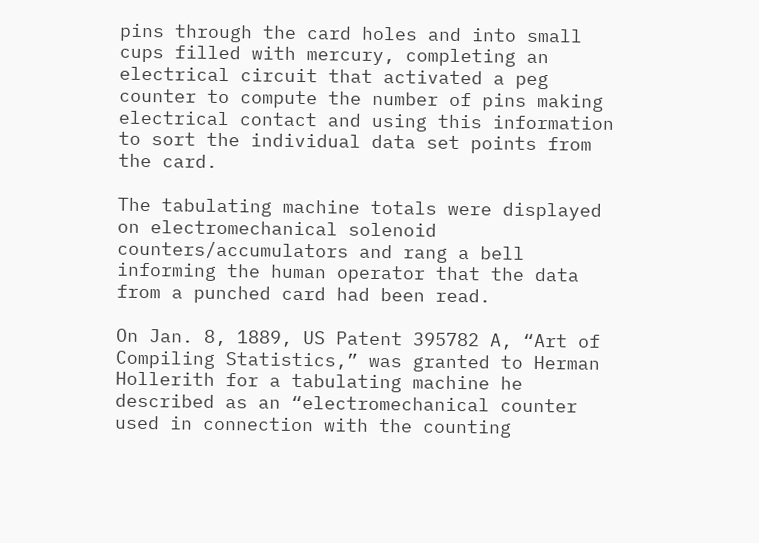pins through the card holes and into small cups filled with mercury, completing an electrical circuit that activated a peg counter to compute the number of pins making electrical contact and using this information to sort the individual data set points from the card.

The tabulating machine totals were displayed on electromechanical solenoid counters/accumulators and rang a bell informing the human operator that the data from a punched card had been read.

On Jan. 8, 1889, US Patent 395782 A, “Art of Compiling Statistics,” was granted to Herman Hollerith for a tabulating machine he described as an “electromechanical counter used in connection with the counting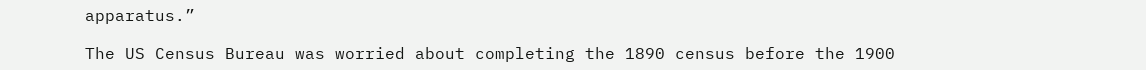apparatus.”

The US Census Bureau was worried about completing the 1890 census before the 1900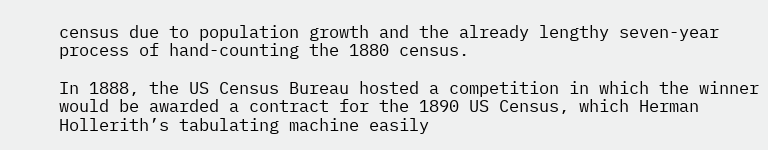census due to population growth and the already lengthy seven-year process of hand-counting the 1880 census.

In 1888, the US Census Bureau hosted a competition in which the winner would be awarded a contract for the 1890 US Census, which Herman Hollerith’s tabulating machine easily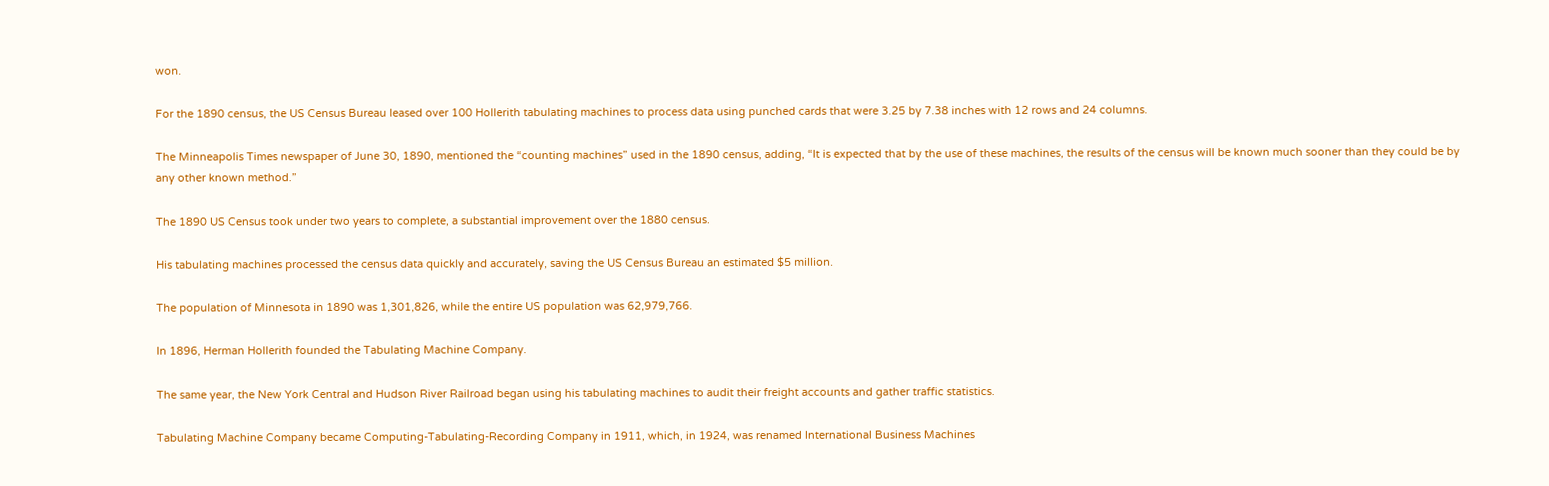won.

For the 1890 census, the US Census Bureau leased over 100 Hollerith tabulating machines to process data using punched cards that were 3.25 by 7.38 inches with 12 rows and 24 columns.

The Minneapolis Times newspaper of June 30, 1890, mentioned the “counting machines” used in the 1890 census, adding, “It is expected that by the use of these machines, the results of the census will be known much sooner than they could be by any other known method.”

The 1890 US Census took under two years to complete, a substantial improvement over the 1880 census.

His tabulating machines processed the census data quickly and accurately, saving the US Census Bureau an estimated $5 million.

The population of Minnesota in 1890 was 1,301,826, while the entire US population was 62,979,766.

In 1896, Herman Hollerith founded the Tabulating Machine Company.

The same year, the New York Central and Hudson River Railroad began using his tabulating machines to audit their freight accounts and gather traffic statistics.

Tabulating Machine Company became Computing-Tabulating-Recording Company in 1911, which, in 1924, was renamed International Business Machines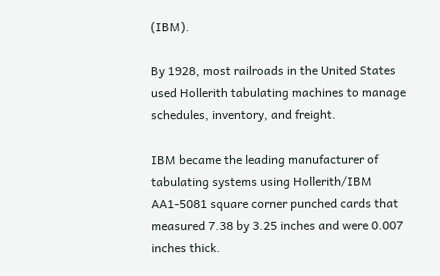(IBM).

By 1928, most railroads in the United States used Hollerith tabulating machines to manage schedules, inventory, and freight.

IBM became the leading manufacturer of tabulating systems using Hollerith/IBM AA1-5081 square corner punched cards that measured 7.38 by 3.25 inches and were 0.007 inches thick.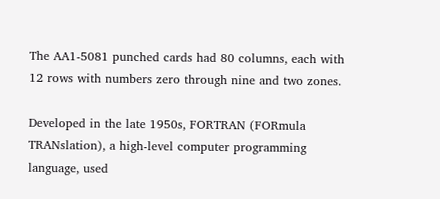The AA1-5081 punched cards had 80 columns, each with 12 rows with numbers zero through nine and two zones.

Developed in the late 1950s, FORTRAN (FORmula TRANslation), a high-level computer programming language, used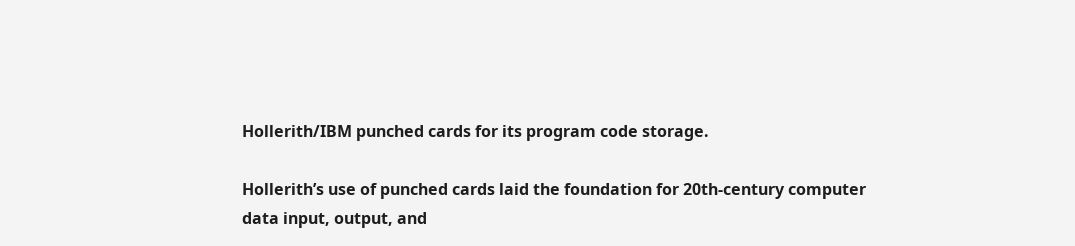Hollerith/IBM punched cards for its program code storage.

Hollerith’s use of punched cards laid the foundation for 20th-century computer data input, output, and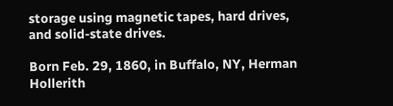storage using magnetic tapes, hard drives, and solid-state drives.

Born Feb. 29, 1860, in Buffalo, NY, Herman Hollerith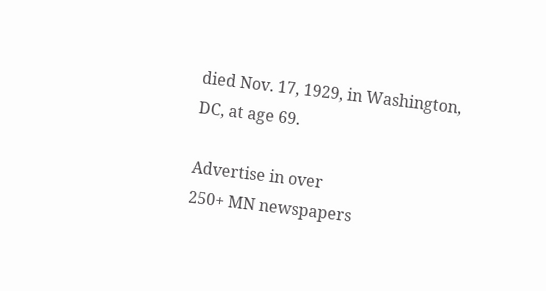died Nov. 17, 1929, in Washington, DC, at age 69.

Advertise in over
250+ MN newspapers